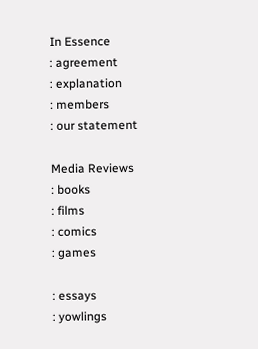In Essence
: agreement
: explanation
: members
: our statement

Media Reviews
: books
: films
: comics
: games

: essays
: yowlings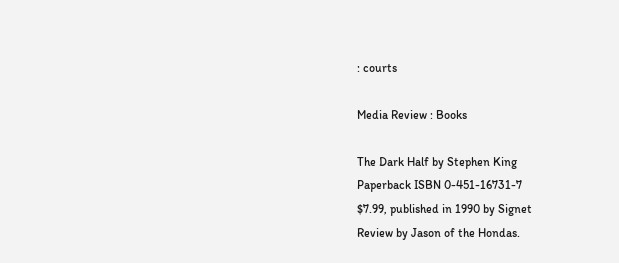: courts

Media Review : Books

The Dark Half by Stephen King
Paperback ISBN 0-451-16731-7
$7.99, published in 1990 by Signet
Review by Jason of the Hondas.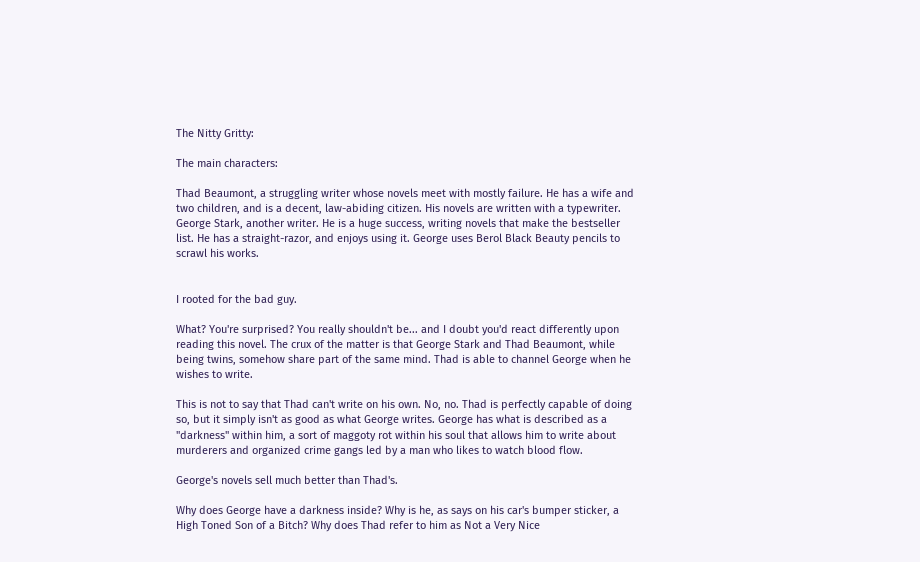The Nitty Gritty:

The main characters:

Thad Beaumont, a struggling writer whose novels meet with mostly failure. He has a wife and two children, and is a decent, law-abiding citizen. His novels are written with a typewriter.
George Stark, another writer. He is a huge success, writing novels that make the bestseller list. He has a straight-razor, and enjoys using it. George uses Berol Black Beauty pencils to scrawl his works.


I rooted for the bad guy.

What? You're surprised? You really shouldn't be... and I doubt you'd react differently upon reading this novel. The crux of the matter is that George Stark and Thad Beaumont, while being twins, somehow share part of the same mind. Thad is able to channel George when he wishes to write.

This is not to say that Thad can't write on his own. No, no. Thad is perfectly capable of doing so, but it simply isn't as good as what George writes. George has what is described as a "darkness" within him, a sort of maggoty rot within his soul that allows him to write about murderers and organized crime gangs led by a man who likes to watch blood flow.

George's novels sell much better than Thad's.

Why does George have a darkness inside? Why is he, as says on his car's bumper sticker, a High Toned Son of a Bitch? Why does Thad refer to him as Not a Very Nice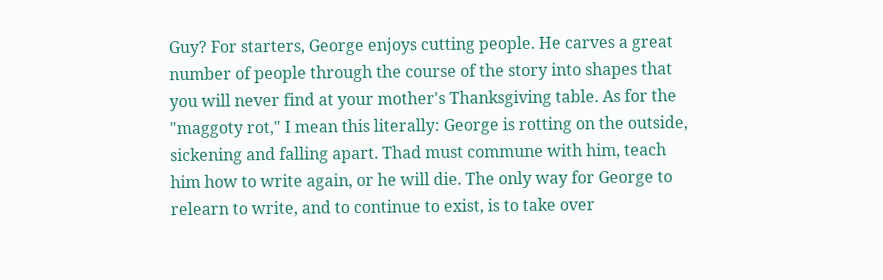Guy? For starters, George enjoys cutting people. He carves a great number of people through the course of the story into shapes that you will never find at your mother's Thanksgiving table. As for the "maggoty rot," I mean this literally: George is rotting on the outside, sickening and falling apart. Thad must commune with him, teach him how to write again, or he will die. The only way for George to relearn to write, and to continue to exist, is to take over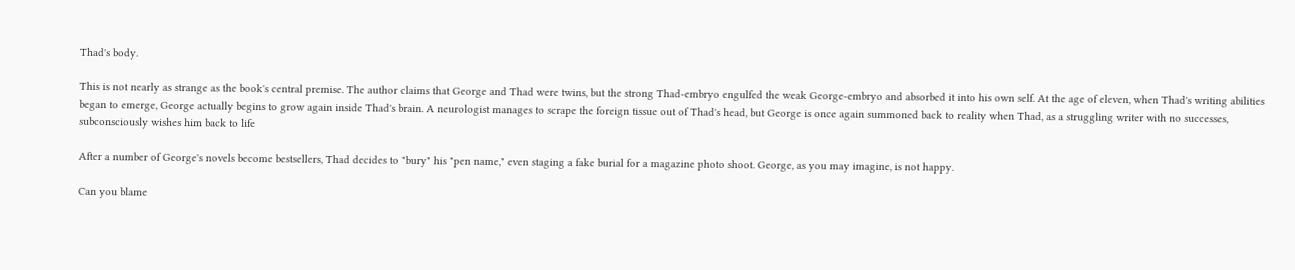Thad's body.

This is not nearly as strange as the book's central premise. The author claims that George and Thad were twins, but the strong Thad-embryo engulfed the weak George-embryo and absorbed it into his own self. At the age of eleven, when Thad's writing abilities began to emerge, George actually begins to grow again inside Thad's brain. A neurologist manages to scrape the foreign tissue out of Thad's head, but George is once again summoned back to reality when Thad, as a struggling writer with no successes, subconsciously wishes him back to life

After a number of George's novels become bestsellers, Thad decides to "bury" his "pen name," even staging a fake burial for a magazine photo shoot. George, as you may imagine, is not happy.

Can you blame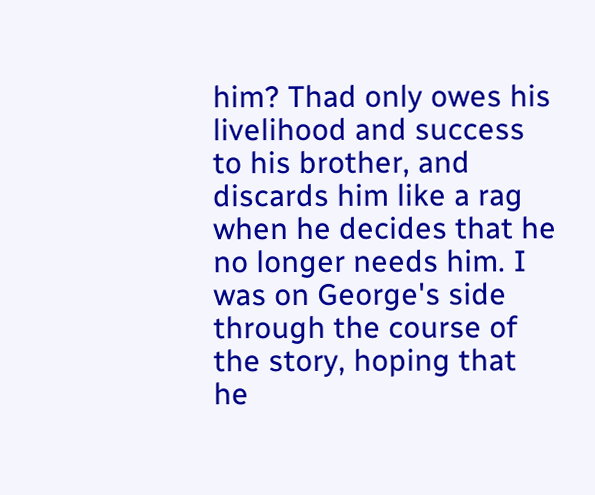him? Thad only owes his livelihood and success to his brother, and discards him like a rag when he decides that he no longer needs him. I was on George's side through the course of the story, hoping that he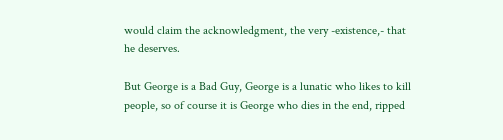would claim the acknowledgment, the very -existence,- that he deserves.

But George is a Bad Guy, George is a lunatic who likes to kill people, so of course it is George who dies in the end, ripped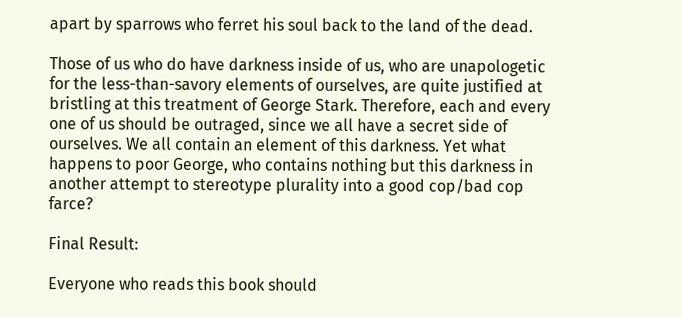apart by sparrows who ferret his soul back to the land of the dead.

Those of us who do have darkness inside of us, who are unapologetic for the less-than-savory elements of ourselves, are quite justified at bristling at this treatment of George Stark. Therefore, each and every one of us should be outraged, since we all have a secret side of ourselves. We all contain an element of this darkness. Yet what happens to poor George, who contains nothing but this darkness in another attempt to stereotype plurality into a good cop/bad cop farce?

Final Result:

Everyone who reads this book should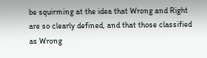be squirming at the idea that Wrong and Right are so clearly defined, and that those classified as Wrong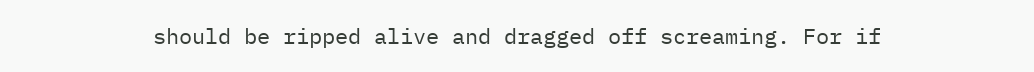should be ripped alive and dragged off screaming. For if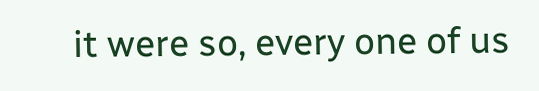it were so, every one of us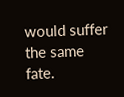would suffer the same fate.